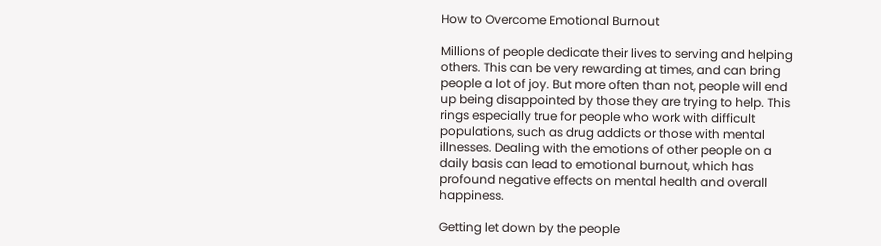How to Overcome Emotional Burnout

Millions of people dedicate their lives to serving and helping others. This can be very rewarding at times, and can bring people a lot of joy. But more often than not, people will end up being disappointed by those they are trying to help. This rings especially true for people who work with difficult populations, such as drug addicts or those with mental illnesses. Dealing with the emotions of other people on a daily basis can lead to emotional burnout, which has profound negative effects on mental health and overall happiness.

Getting let down by the people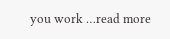you work …read more